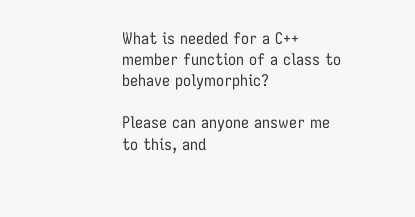What is needed for a C++ member function of a class to behave polymorphic?

Please can anyone answer me to this, and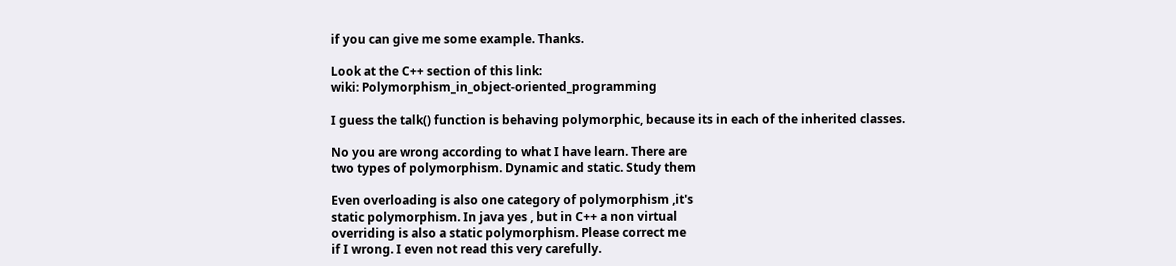if you can give me some example. Thanks.

Look at the C++ section of this link:
wiki: Polymorphism_in_object-oriented_programming

I guess the talk() function is behaving polymorphic, because its in each of the inherited classes.

No you are wrong according to what I have learn. There are
two types of polymorphism. Dynamic and static. Study them

Even overloading is also one category of polymorphism ,it's
static polymorphism. In java yes , but in C++ a non virtual
overriding is also a static polymorphism. Please correct me
if I wrong. I even not read this very carefully.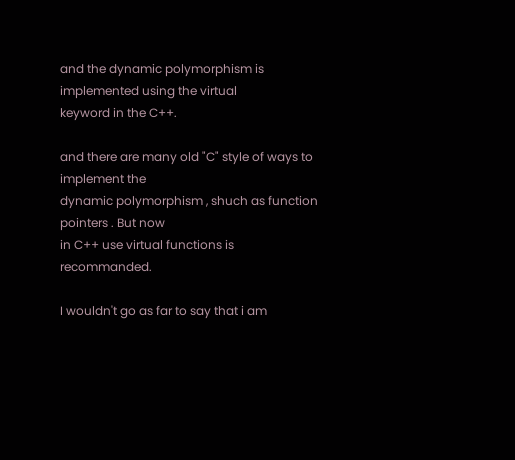and the dynamic polymorphism is implemented using the virtual
keyword in the C++.

and there are many old "C" style of ways to implement the
dynamic polymorphism , shuch as function pointers . But now
in C++ use virtual functions is recommanded.

I wouldn't go as far to say that i am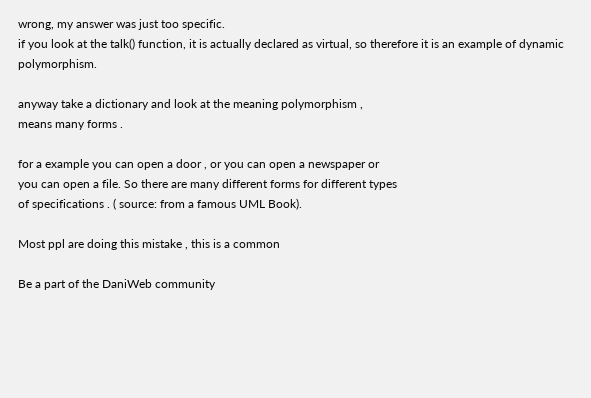wrong, my answer was just too specific.
if you look at the talk() function, it is actually declared as virtual, so therefore it is an example of dynamic polymorphism.

anyway take a dictionary and look at the meaning polymorphism ,
means many forms .

for a example you can open a door , or you can open a newspaper or
you can open a file. So there are many different forms for different types
of specifications . ( source: from a famous UML Book).

Most ppl are doing this mistake , this is a common

Be a part of the DaniWeb community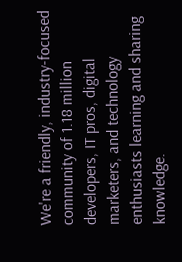We're a friendly, industry-focused community of 1.18 million developers, IT pros, digital marketers, and technology enthusiasts learning and sharing knowledge.